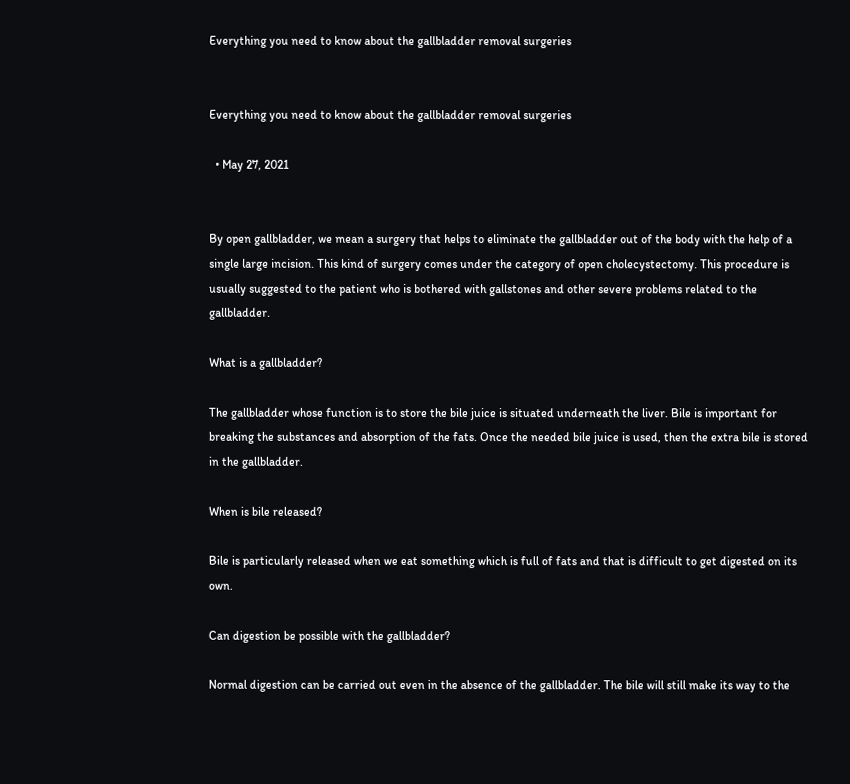Everything you need to know about the gallbladder removal surgeries


Everything you need to know about the gallbladder removal surgeries

  • May 27, 2021


By open gallbladder, we mean a surgery that helps to eliminate the gallbladder out of the body with the help of a single large incision. This kind of surgery comes under the category of open cholecystectomy. This procedure is usually suggested to the patient who is bothered with gallstones and other severe problems related to the gallbladder.

What is a gallbladder?

The gallbladder whose function is to store the bile juice is situated underneath the liver. Bile is important for breaking the substances and absorption of the fats. Once the needed bile juice is used, then the extra bile is stored in the gallbladder.

When is bile released?

Bile is particularly released when we eat something which is full of fats and that is difficult to get digested on its own.

Can digestion be possible with the gallbladder?

Normal digestion can be carried out even in the absence of the gallbladder. The bile will still make its way to the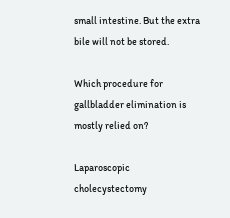small intestine. But the extra bile will not be stored.

Which procedure for gallbladder elimination is mostly relied on?

Laparoscopic cholecystectomy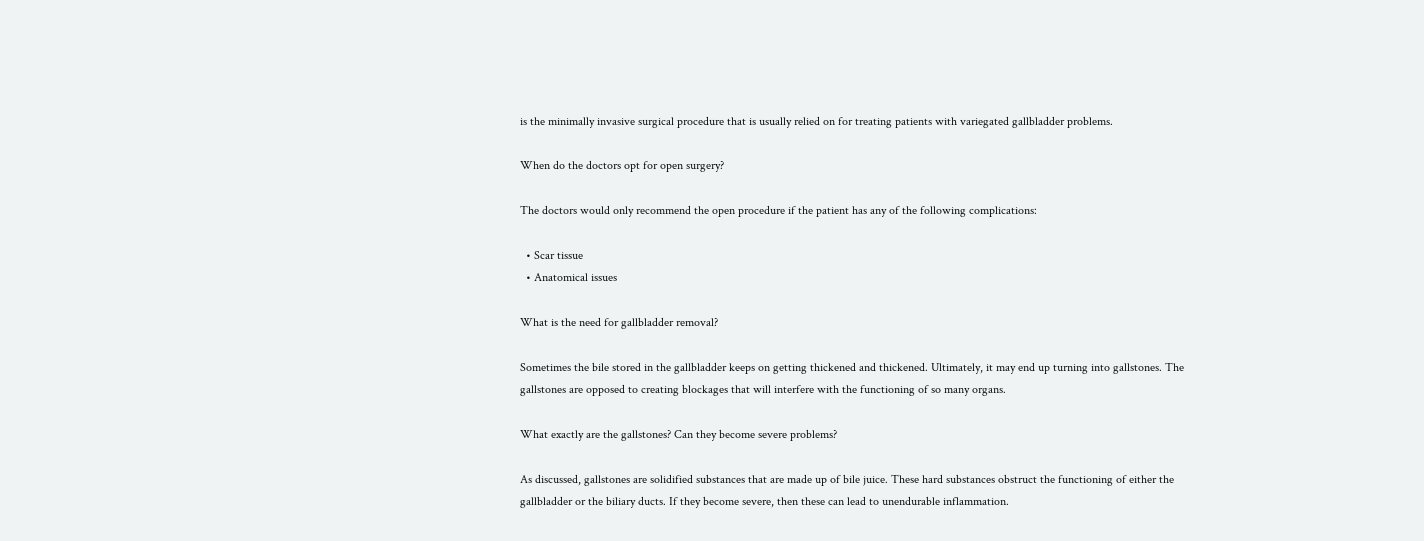is the minimally invasive surgical procedure that is usually relied on for treating patients with variegated gallbladder problems.

When do the doctors opt for open surgery?

The doctors would only recommend the open procedure if the patient has any of the following complications:

  • Scar tissue
  • Anatomical issues

What is the need for gallbladder removal?

Sometimes the bile stored in the gallbladder keeps on getting thickened and thickened. Ultimately, it may end up turning into gallstones. The gallstones are opposed to creating blockages that will interfere with the functioning of so many organs.

What exactly are the gallstones? Can they become severe problems?

As discussed, gallstones are solidified substances that are made up of bile juice. These hard substances obstruct the functioning of either the gallbladder or the biliary ducts. If they become severe, then these can lead to unendurable inflammation.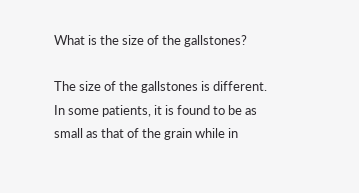What is the size of the gallstones?

The size of the gallstones is different. In some patients, it is found to be as small as that of the grain while in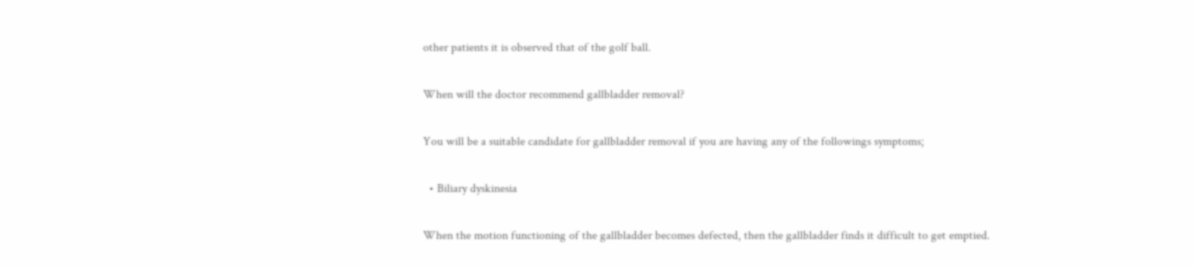other patients it is observed that of the golf ball.

When will the doctor recommend gallbladder removal?

You will be a suitable candidate for gallbladder removal if you are having any of the followings symptoms;

  • Biliary dyskinesia

When the motion functioning of the gallbladder becomes defected, then the gallbladder finds it difficult to get emptied.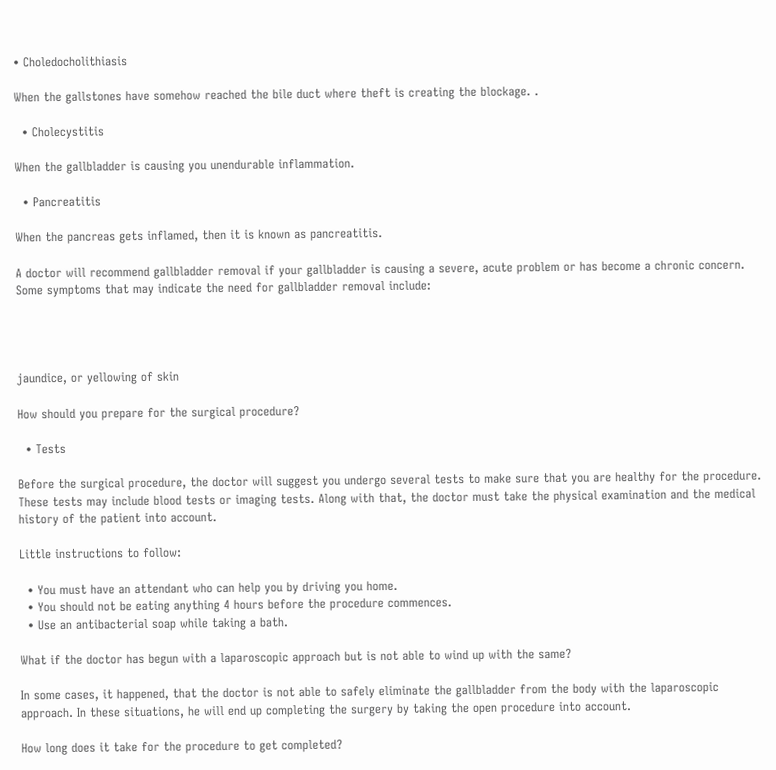• Choledocholithiasis

When the gallstones have somehow reached the bile duct where theft is creating the blockage. .

  • Cholecystitis

When the gallbladder is causing you unendurable inflammation.

  • Pancreatitis

When the pancreas gets inflamed, then it is known as pancreatitis.

A doctor will recommend gallbladder removal if your gallbladder is causing a severe, acute problem or has become a chronic concern. Some symptoms that may indicate the need for gallbladder removal include:




jaundice, or yellowing of skin

How should you prepare for the surgical procedure?

  • Tests

Before the surgical procedure, the doctor will suggest you undergo several tests to make sure that you are healthy for the procedure. These tests may include blood tests or imaging tests. Along with that, the doctor must take the physical examination and the medical history of the patient into account.

Little instructions to follow:

  • You must have an attendant who can help you by driving you home.
  • You should not be eating anything 4 hours before the procedure commences.
  • Use an antibacterial soap while taking a bath.

What if the doctor has begun with a laparoscopic approach but is not able to wind up with the same?

In some cases, it happened, that the doctor is not able to safely eliminate the gallbladder from the body with the laparoscopic approach. In these situations, he will end up completing the surgery by taking the open procedure into account.

How long does it take for the procedure to get completed?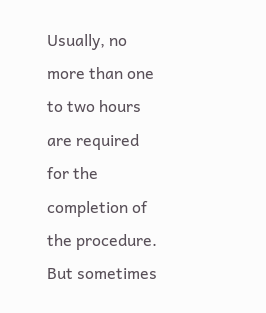Usually, no more than one to two hours are required for the completion of the procedure. But sometimes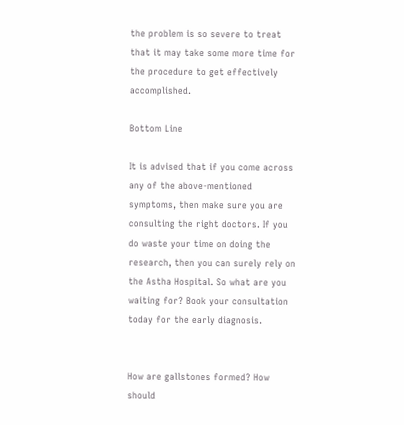the problem is so severe to treat that it may take some more time for the procedure to get effectively accomplished.

Bottom Line

It is advised that if you come across any of the above-mentioned symptoms, then make sure you are consulting the right doctors. If you do waste your time on doing the research, then you can surely rely on the Astha Hospital. So what are you waiting for? Book your consultation today for the early diagnosis.


How are gallstones formed? How should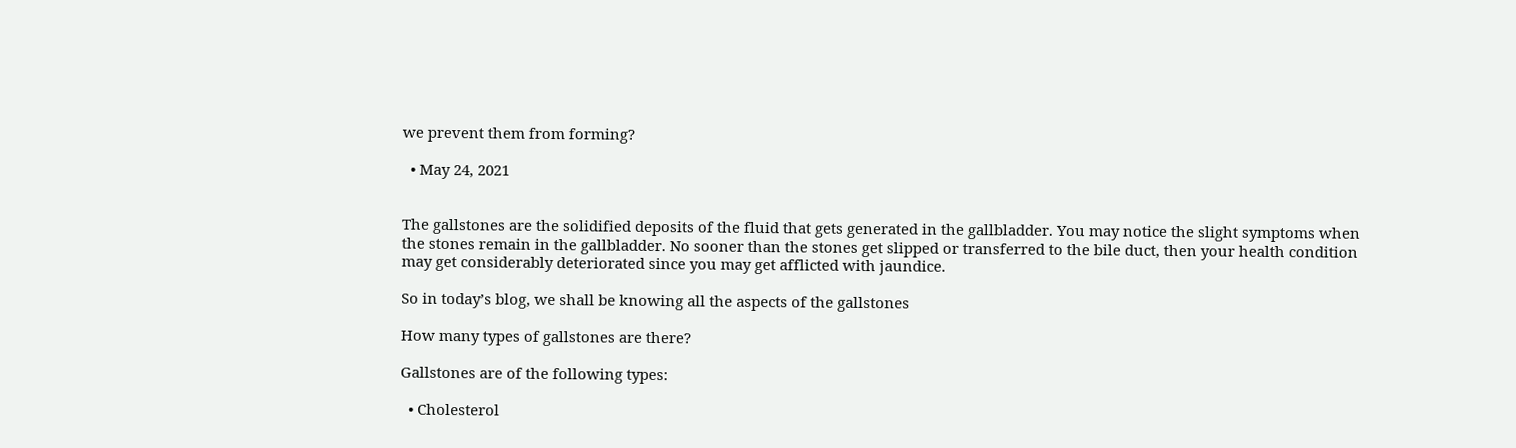we prevent them from forming?

  • May 24, 2021


The gallstones are the solidified deposits of the fluid that gets generated in the gallbladder. You may notice the slight symptoms when the stones remain in the gallbladder. No sooner than the stones get slipped or transferred to the bile duct, then your health condition may get considerably deteriorated since you may get afflicted with jaundice.

So in today’s blog, we shall be knowing all the aspects of the gallstones

How many types of gallstones are there?

Gallstones are of the following types:

  • Cholesterol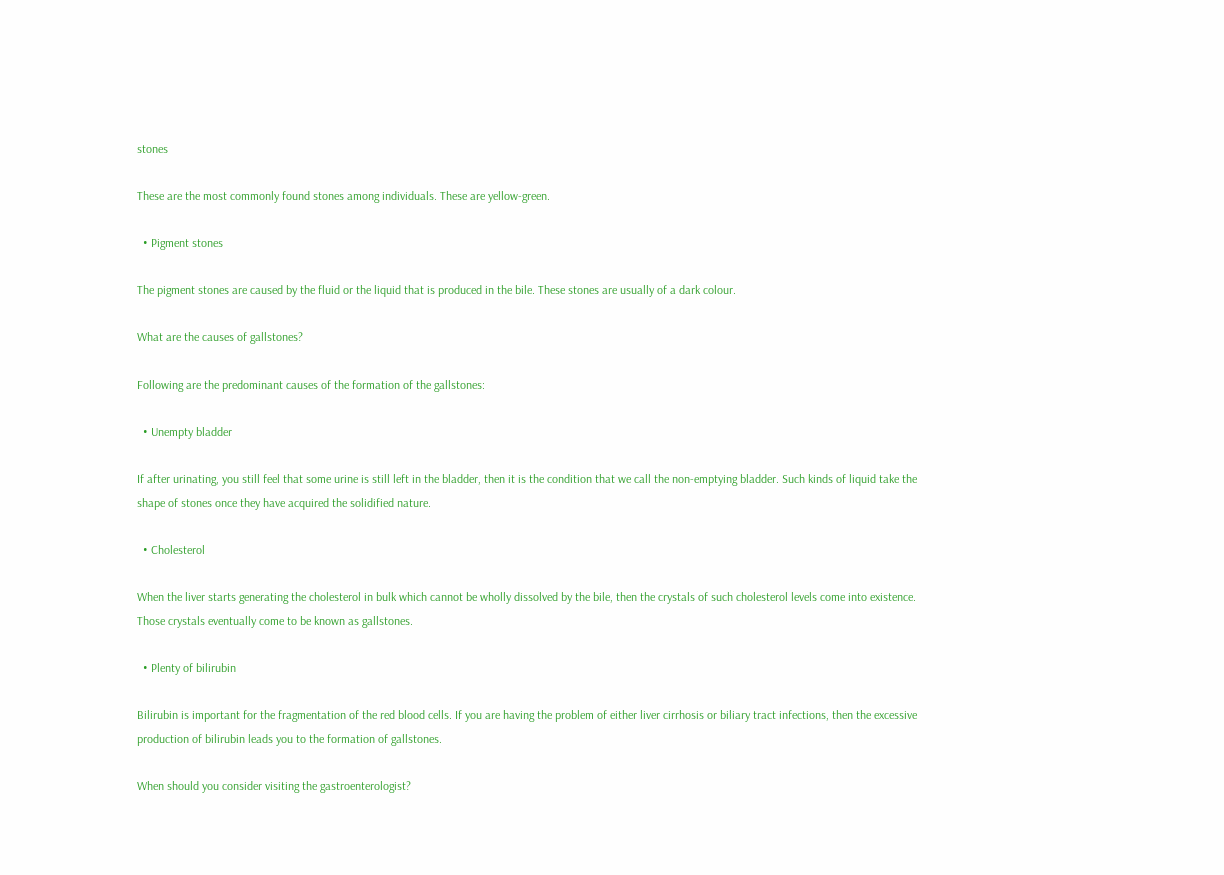stones

These are the most commonly found stones among individuals. These are yellow-green.

  • Pigment stones

The pigment stones are caused by the fluid or the liquid that is produced in the bile. These stones are usually of a dark colour.

What are the causes of gallstones?

Following are the predominant causes of the formation of the gallstones:

  • Unempty bladder

If after urinating, you still feel that some urine is still left in the bladder, then it is the condition that we call the non-emptying bladder. Such kinds of liquid take the shape of stones once they have acquired the solidified nature.

  • Cholesterol

When the liver starts generating the cholesterol in bulk which cannot be wholly dissolved by the bile, then the crystals of such cholesterol levels come into existence. Those crystals eventually come to be known as gallstones.

  • Plenty of bilirubin

Bilirubin is important for the fragmentation of the red blood cells. If you are having the problem of either liver cirrhosis or biliary tract infections, then the excessive production of bilirubin leads you to the formation of gallstones.

When should you consider visiting the gastroenterologist?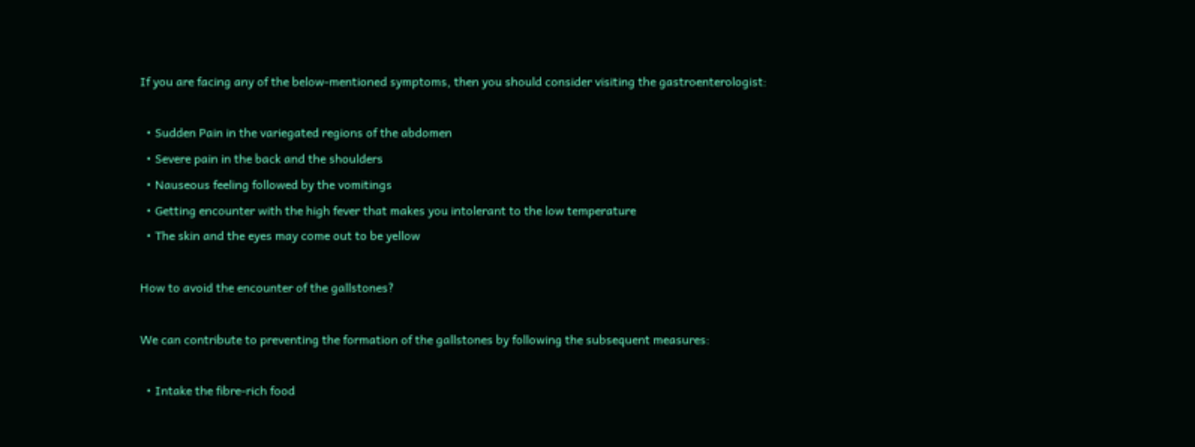If you are facing any of the below-mentioned symptoms, then you should consider visiting the gastroenterologist:

  • Sudden Pain in the variegated regions of the abdomen
  • Severe pain in the back and the shoulders
  • Nauseous feeling followed by the vomitings
  • Getting encounter with the high fever that makes you intolerant to the low temperature
  • The skin and the eyes may come out to be yellow

How to avoid the encounter of the gallstones?

We can contribute to preventing the formation of the gallstones by following the subsequent measures:

  • Intake the fibre-rich food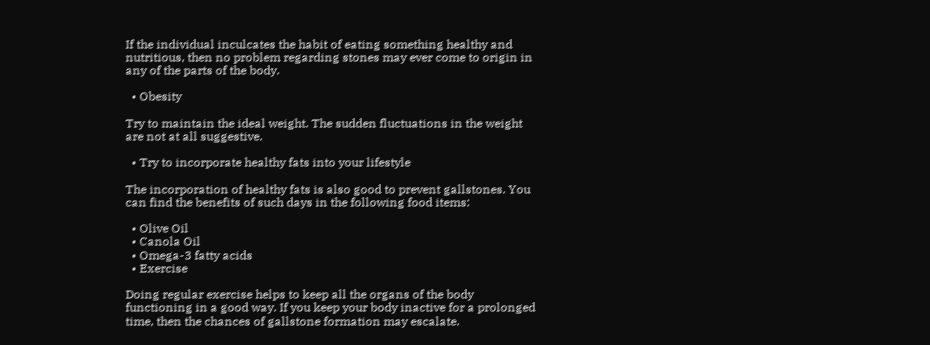If the individual inculcates the habit of eating something healthy and nutritious, then no problem regarding stones may ever come to origin in any of the parts of the body.

  • Obesity

Try to maintain the ideal weight. The sudden fluctuations in the weight are not at all suggestive.

  • Try to incorporate healthy fats into your lifestyle

The incorporation of healthy fats is also good to prevent gallstones. You can find the benefits of such days in the following food items:

  • Olive Oil
  • Canola Oil
  • Omega-3 fatty acids
  • Exercise

Doing regular exercise helps to keep all the organs of the body functioning in a good way. If you keep your body inactive for a prolonged time, then the chances of gallstone formation may escalate.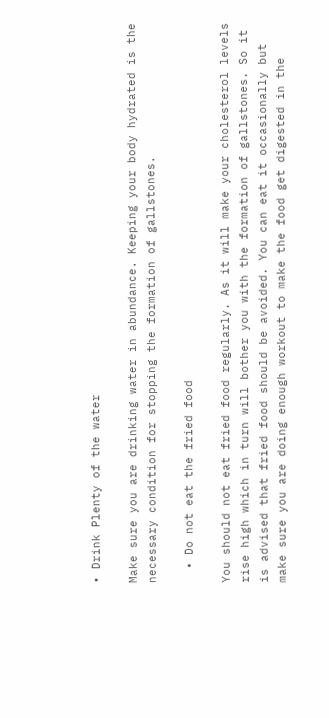• Drink Plenty of the water

Make sure you are drinking water in abundance. Keeping your body hydrated is the necessary condition for stopping the formation of gallstones.

  • Do not eat the fried food

You should not eat fried food regularly. As it will make your cholesterol levels rise high which in turn will bother you with the formation of gallstones. So it is advised that fried food should be avoided. You can eat it occasionally but make sure you are doing enough workout to make the food get digested in the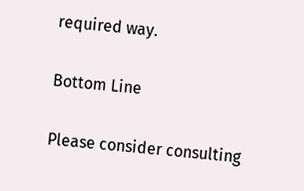required way.

Bottom Line

Please consider consulting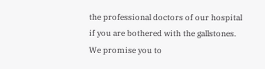the professional doctors of our hospital if you are bothered with the gallstones. We promise you to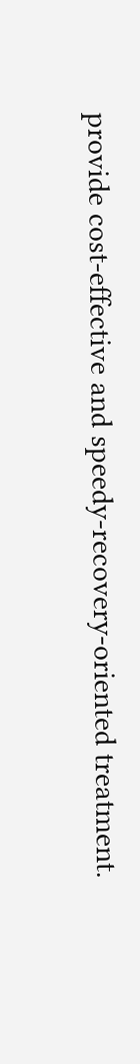provide cost-effective and speedy-recovery-oriented treatment.